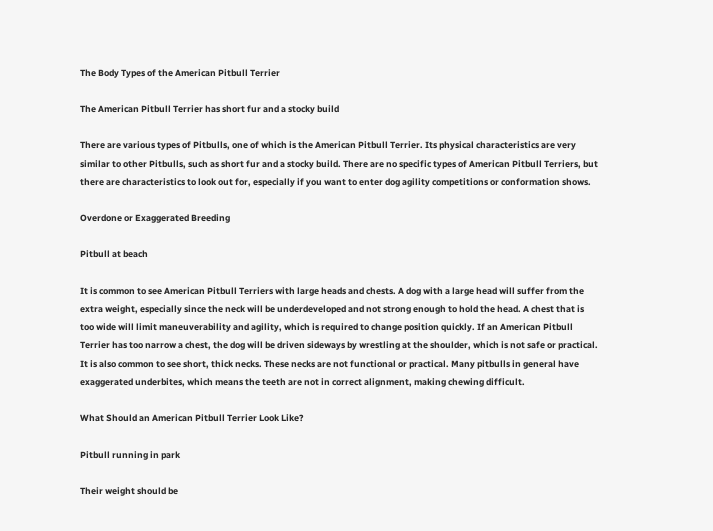The Body Types of the American Pitbull Terrier

The American Pitbull Terrier has short fur and a stocky build

There are various types of Pitbulls, one of which is the American Pitbull Terrier. Its physical characteristics are very similar to other Pitbulls, such as short fur and a stocky build. There are no specific types of American Pitbull Terriers, but there are characteristics to look out for, especially if you want to enter dog agility competitions or conformation shows.

Overdone or Exaggerated Breeding

Pitbull at beach

It is common to see American Pitbull Terriers with large heads and chests. A dog with a large head will suffer from the extra weight, especially since the neck will be underdeveloped and not strong enough to hold the head. A chest that is too wide will limit maneuverability and agility, which is required to change position quickly. If an American Pitbull Terrier has too narrow a chest, the dog will be driven sideways by wrestling at the shoulder, which is not safe or practical. It is also common to see short, thick necks. These necks are not functional or practical. Many pitbulls in general have exaggerated underbites, which means the teeth are not in correct alignment, making chewing difficult.

What Should an American Pitbull Terrier Look Like?

Pitbull running in park

Their weight should be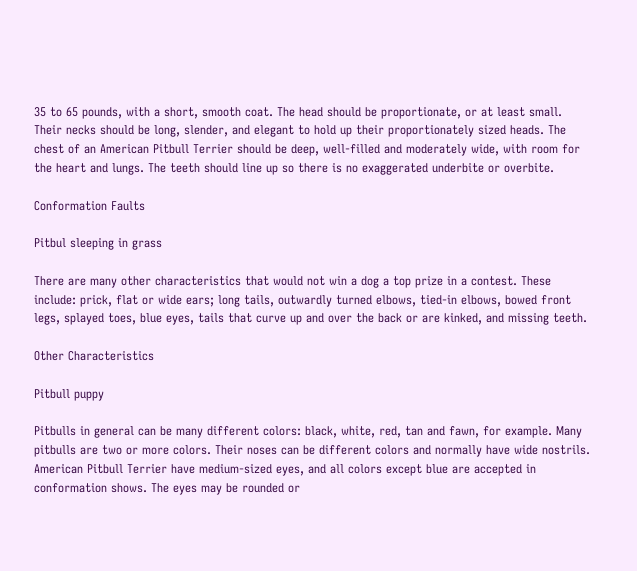35 to 65 pounds, with a short, smooth coat. The head should be proportionate, or at least small. Their necks should be long, slender, and elegant to hold up their proportionately sized heads. The chest of an American Pitbull Terrier should be deep, well-filled and moderately wide, with room for the heart and lungs. The teeth should line up so there is no exaggerated underbite or overbite.

Conformation Faults

Pitbul sleeping in grass

There are many other characteristics that would not win a dog a top prize in a contest. These include: prick, flat or wide ears; long tails, outwardly turned elbows, tied-in elbows, bowed front legs, splayed toes, blue eyes, tails that curve up and over the back or are kinked, and missing teeth.

Other Characteristics

Pitbull puppy

Pitbulls in general can be many different colors: black, white, red, tan and fawn, for example. Many pitbulls are two or more colors. Their noses can be different colors and normally have wide nostrils. American Pitbull Terrier have medium-sized eyes, and all colors except blue are accepted in conformation shows. The eyes may be rounded or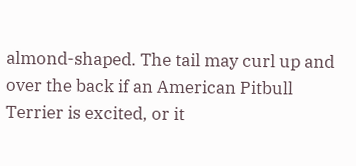almond-shaped. The tail may curl up and over the back if an American Pitbull Terrier is excited, or it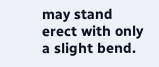may stand erect with only a slight bend.